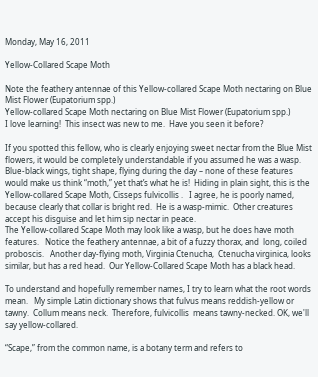Monday, May 16, 2011

Yellow-Collared Scape Moth

Note the feathery antennae of this Yellow-collared Scape Moth nectaring on Blue Mist Flower (Eupatorium spp.)
Yellow-collared Scape Moth nectaring on Blue Mist Flower (Eupatorium spp.)
I love learning!  This insect was new to me.  Have you seen it before?

If you spotted this fellow, who is clearly enjoying sweet nectar from the Blue Mist flowers, it would be completely understandable if you assumed he was a wasp.  Blue-black wings, tight shape, flying during the day – none of these features would make us think “moth,” yet that’s what he is!  Hiding in plain sight, this is the Yellow-collared Scape Moth, Cisseps fulvicollis .   I agree, he is poorly named, because clearly that collar is bright red.  He is a wasp-mimic.  Other creatures accept his disguise and let him sip nectar in peace.
The Yellow-collared Scape Moth may look like a wasp, but he does have moth features.   Notice the feathery antennae, a bit of a fuzzy thorax, and  long, coiled proboscis.   Another day-flying moth, Virginia Ctenucha,  Ctenucha virginica, looks similar, but has a red head.  Our Yellow-Collared Scape Moth has a black head.

To understand and hopefully remember names, I try to learn what the root words mean.   My simple Latin dictionary shows that fulvus means reddish-yellow or tawny.  Collum means neck.  Therefore, fulvicollis  means tawny-necked. OK, we'll say yellow-collared.

“Scape,” from the common name, is a botany term and refers to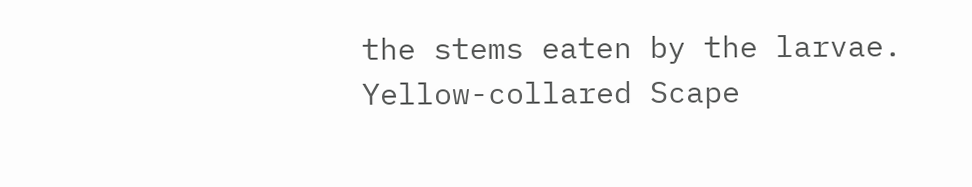the stems eaten by the larvae.  Yellow-collared Scape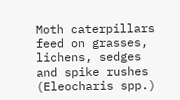Moth caterpillars feed on grasses, lichens, sedges and spike rushes (Eleocharis spp.)